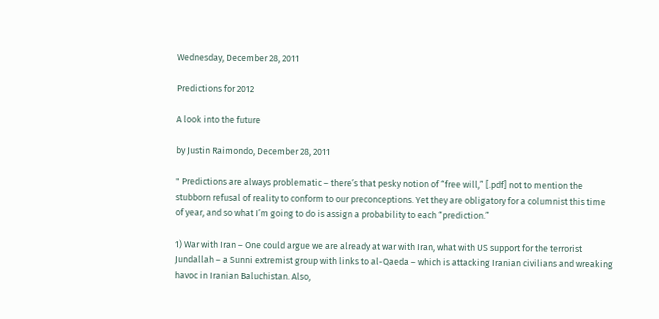Wednesday, December 28, 2011

Predictions for 2012

A look into the future

by Justin Raimondo, December 28, 2011

" Predictions are always problematic – there’s that pesky notion of “free will,” [.pdf] not to mention the stubborn refusal of reality to conform to our preconceptions. Yet they are obligatory for a columnist this time of year, and so what I’m going to do is assign a probability to each “prediction.”

1) War with Iran – One could argue we are already at war with Iran, what with US support for the terrorist Jundallah – a Sunni extremist group with links to al-Qaeda – which is attacking Iranian civilians and wreaking havoc in Iranian Baluchistan. Also,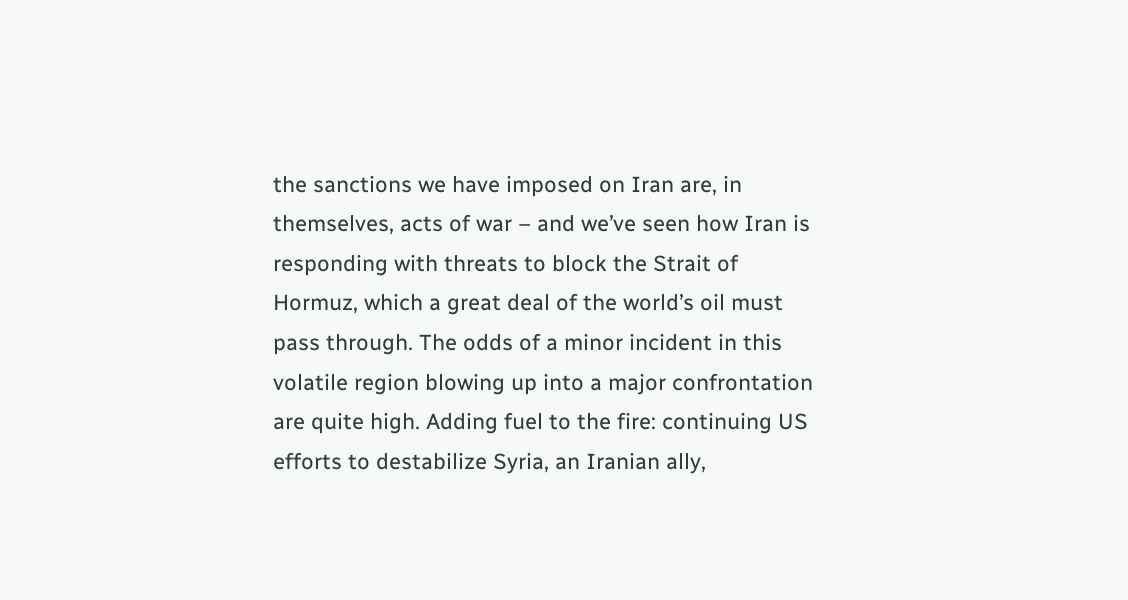the sanctions we have imposed on Iran are, in themselves, acts of war – and we’ve seen how Iran is responding with threats to block the Strait of Hormuz, which a great deal of the world’s oil must pass through. The odds of a minor incident in this volatile region blowing up into a major confrontation are quite high. Adding fuel to the fire: continuing US efforts to destabilize Syria, an Iranian ally,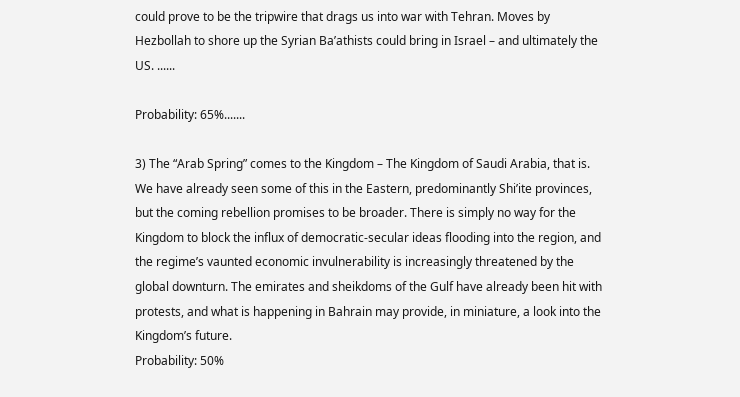could prove to be the tripwire that drags us into war with Tehran. Moves by Hezbollah to shore up the Syrian Ba’athists could bring in Israel – and ultimately the US. ......

Probability: 65%.......

3) The “Arab Spring” comes to the Kingdom – The Kingdom of Saudi Arabia, that is. We have already seen some of this in the Eastern, predominantly Shi’ite provinces, but the coming rebellion promises to be broader. There is simply no way for the Kingdom to block the influx of democratic-secular ideas flooding into the region, and the regime’s vaunted economic invulnerability is increasingly threatened by the global downturn. The emirates and sheikdoms of the Gulf have already been hit with protests, and what is happening in Bahrain may provide, in miniature, a look into the Kingdom’s future.
Probability: 50%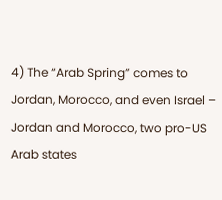4) The “Arab Spring” comes to Jordan, Morocco, and even Israel – Jordan and Morocco, two pro-US Arab states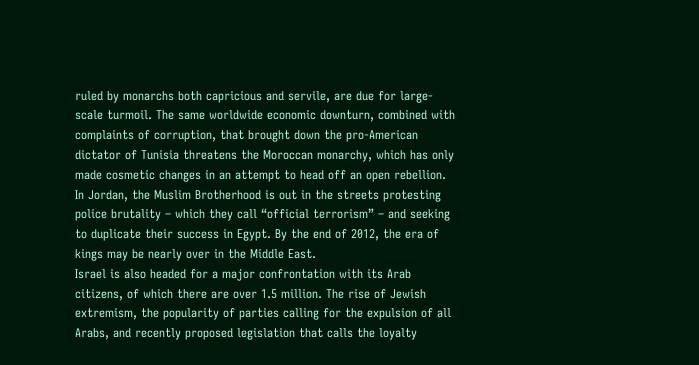ruled by monarchs both capricious and servile, are due for large-scale turmoil. The same worldwide economic downturn, combined with complaints of corruption, that brought down the pro-American dictator of Tunisia threatens the Moroccan monarchy, which has only made cosmetic changes in an attempt to head off an open rebellion. In Jordan, the Muslim Brotherhood is out in the streets protesting police brutality – which they call “official terrorism” – and seeking to duplicate their success in Egypt. By the end of 2012, the era of kings may be nearly over in the Middle East.
Israel is also headed for a major confrontation with its Arab citizens, of which there are over 1.5 million. The rise of Jewish extremism, the popularity of parties calling for the expulsion of all Arabs, and recently proposed legislation that calls the loyalty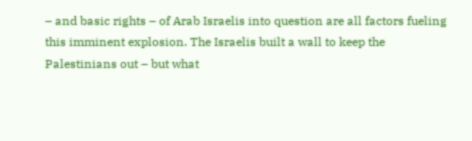– and basic rights – of Arab Israelis into question are all factors fueling this imminent explosion. The Israelis built a wall to keep the Palestinians out – but what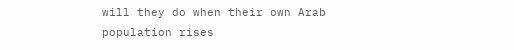will they do when their own Arab population rises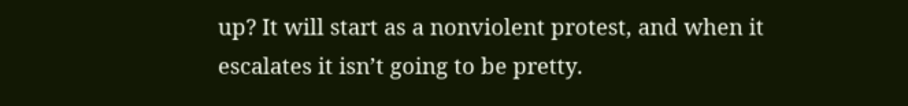up? It will start as a nonviolent protest, and when it escalates it isn’t going to be pretty.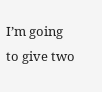I’m going to give two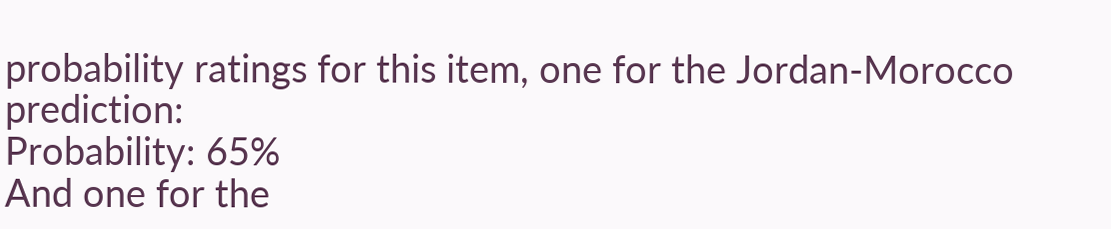probability ratings for this item, one for the Jordan-Morocco prediction:
Probability: 65%
And one for the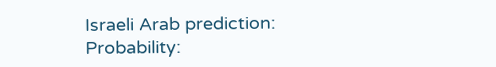Israeli Arab prediction:
Probability: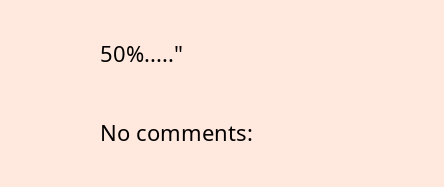50%....."

No comments: